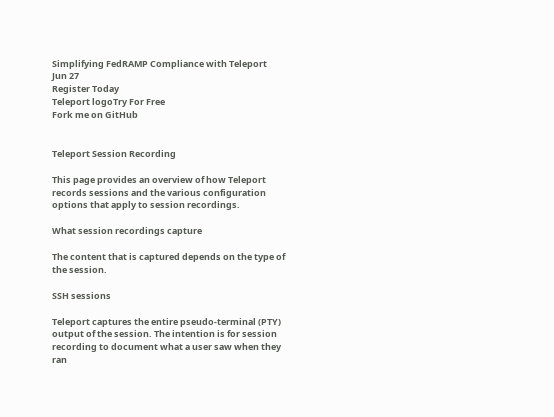Simplifying FedRAMP Compliance with Teleport
Jun 27
Register Today
Teleport logoTry For Free
Fork me on GitHub


Teleport Session Recording

This page provides an overview of how Teleport records sessions and the various configuration options that apply to session recordings.

What session recordings capture

The content that is captured depends on the type of the session.

SSH sessions

Teleport captures the entire pseudo-terminal (PTY) output of the session. The intention is for session recording to document what a user saw when they ran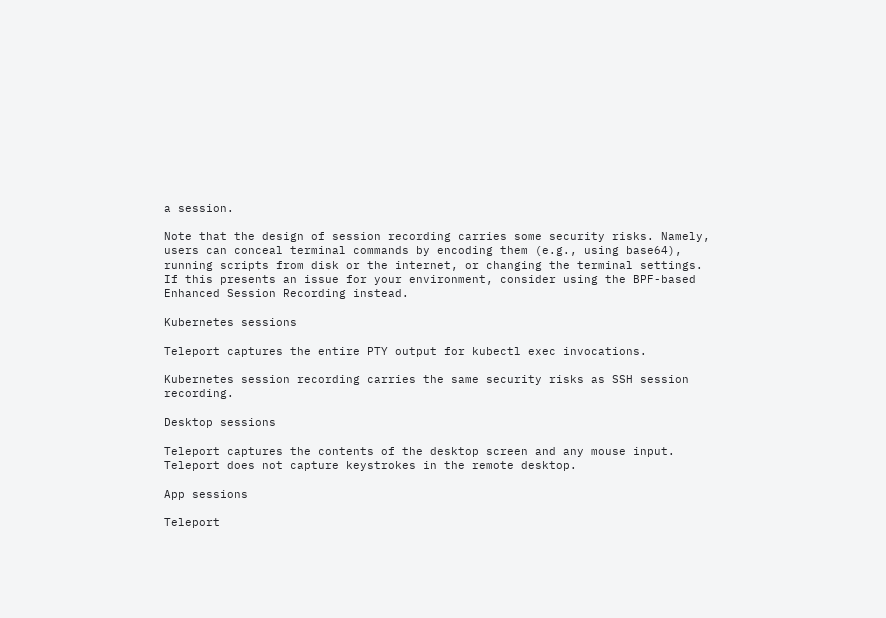a session.

Note that the design of session recording carries some security risks. Namely, users can conceal terminal commands by encoding them (e.g., using base64), running scripts from disk or the internet, or changing the terminal settings. If this presents an issue for your environment, consider using the BPF-based Enhanced Session Recording instead.

Kubernetes sessions

Teleport captures the entire PTY output for kubectl exec invocations.

Kubernetes session recording carries the same security risks as SSH session recording.

Desktop sessions

Teleport captures the contents of the desktop screen and any mouse input. Teleport does not capture keystrokes in the remote desktop.

App sessions

Teleport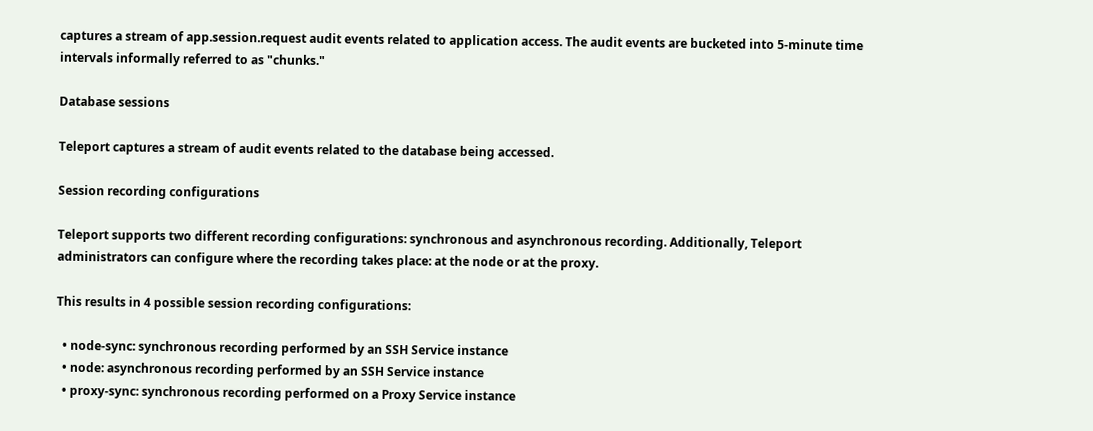captures a stream of app.session.request audit events related to application access. The audit events are bucketed into 5-minute time intervals informally referred to as "chunks."

Database sessions

Teleport captures a stream of audit events related to the database being accessed.

Session recording configurations

Teleport supports two different recording configurations: synchronous and asynchronous recording. Additionally, Teleport administrators can configure where the recording takes place: at the node or at the proxy.

This results in 4 possible session recording configurations:

  • node-sync: synchronous recording performed by an SSH Service instance
  • node: asynchronous recording performed by an SSH Service instance
  • proxy-sync: synchronous recording performed on a Proxy Service instance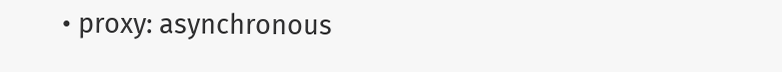• proxy: asynchronous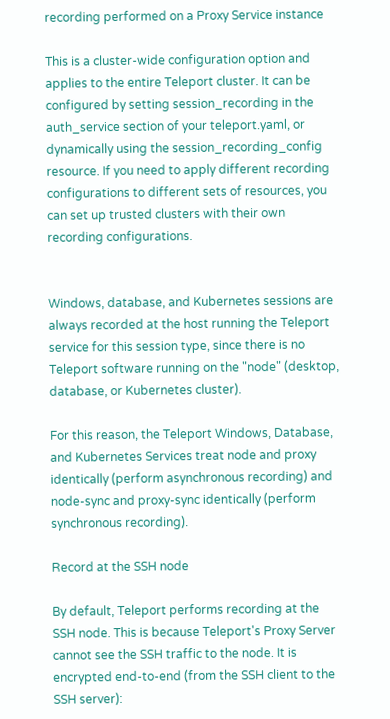recording performed on a Proxy Service instance

This is a cluster-wide configuration option and applies to the entire Teleport cluster. It can be configured by setting session_recording in the auth_service section of your teleport.yaml, or dynamically using the session_recording_config resource. If you need to apply different recording configurations to different sets of resources, you can set up trusted clusters with their own recording configurations.


Windows, database, and Kubernetes sessions are always recorded at the host running the Teleport service for this session type, since there is no Teleport software running on the "node" (desktop, database, or Kubernetes cluster).

For this reason, the Teleport Windows, Database, and Kubernetes Services treat node and proxy identically (perform asynchronous recording) and node-sync and proxy-sync identically (perform synchronous recording).

Record at the SSH node

By default, Teleport performs recording at the SSH node. This is because Teleport's Proxy Server cannot see the SSH traffic to the node. It is encrypted end-to-end (from the SSH client to the SSH server):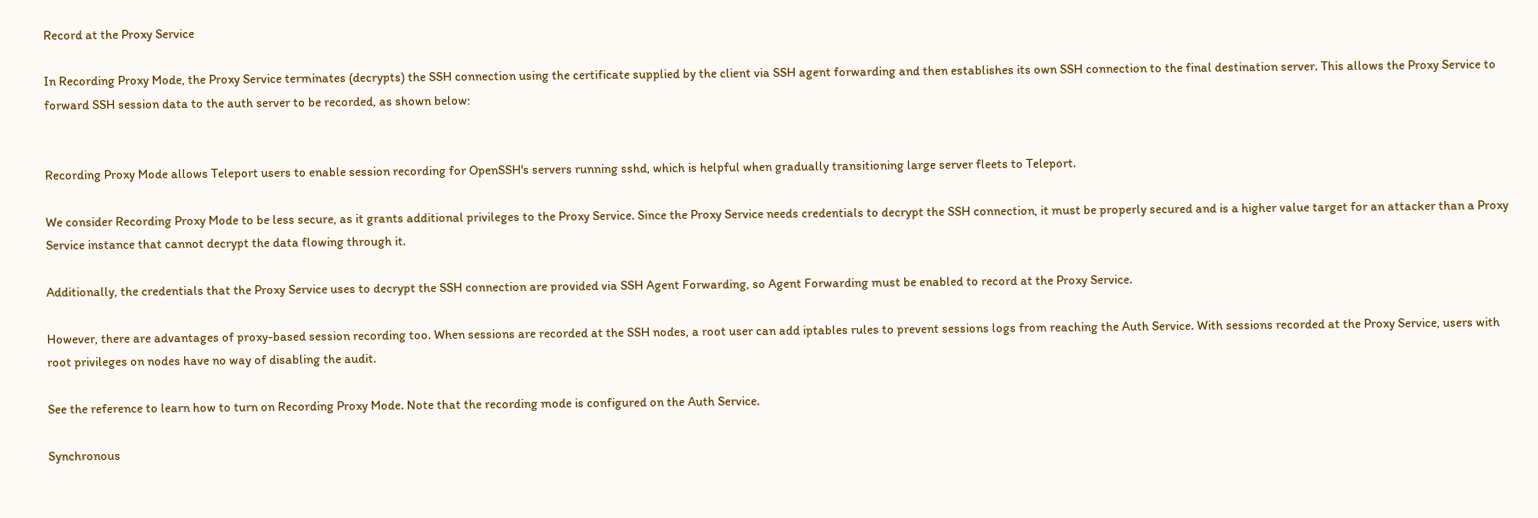Record at the Proxy Service

In Recording Proxy Mode, the Proxy Service terminates (decrypts) the SSH connection using the certificate supplied by the client via SSH agent forwarding and then establishes its own SSH connection to the final destination server. This allows the Proxy Service to forward SSH session data to the auth server to be recorded, as shown below:


Recording Proxy Mode allows Teleport users to enable session recording for OpenSSH's servers running sshd, which is helpful when gradually transitioning large server fleets to Teleport.

We consider Recording Proxy Mode to be less secure, as it grants additional privileges to the Proxy Service. Since the Proxy Service needs credentials to decrypt the SSH connection, it must be properly secured and is a higher value target for an attacker than a Proxy Service instance that cannot decrypt the data flowing through it.

Additionally, the credentials that the Proxy Service uses to decrypt the SSH connection are provided via SSH Agent Forwarding, so Agent Forwarding must be enabled to record at the Proxy Service.

However, there are advantages of proxy-based session recording too. When sessions are recorded at the SSH nodes, a root user can add iptables rules to prevent sessions logs from reaching the Auth Service. With sessions recorded at the Proxy Service, users with root privileges on nodes have no way of disabling the audit.

See the reference to learn how to turn on Recording Proxy Mode. Note that the recording mode is configured on the Auth Service.

Synchronous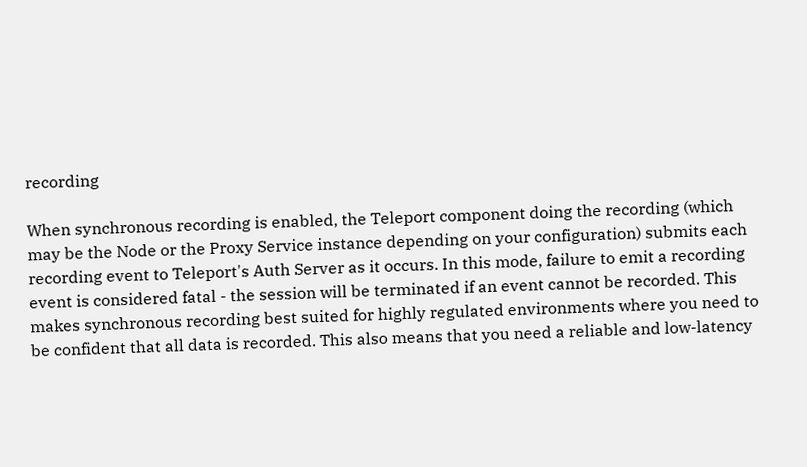recording

When synchronous recording is enabled, the Teleport component doing the recording (which may be the Node or the Proxy Service instance depending on your configuration) submits each recording event to Teleport's Auth Server as it occurs. In this mode, failure to emit a recording event is considered fatal - the session will be terminated if an event cannot be recorded. This makes synchronous recording best suited for highly regulated environments where you need to be confident that all data is recorded. This also means that you need a reliable and low-latency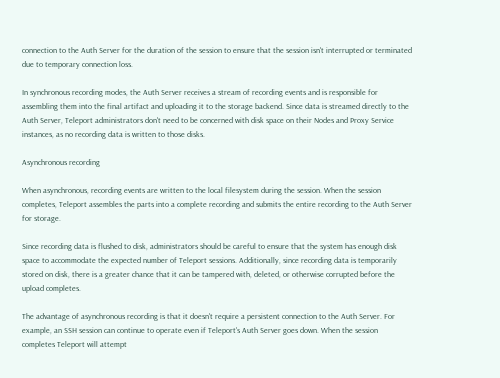connection to the Auth Server for the duration of the session to ensure that the session isn't interrupted or terminated due to temporary connection loss.

In synchronous recording modes, the Auth Server receives a stream of recording events and is responsible for assembling them into the final artifact and uploading it to the storage backend. Since data is streamed directly to the Auth Server, Teleport administrators don't need to be concerned with disk space on their Nodes and Proxy Service instances, as no recording data is written to those disks.

Asynchronous recording

When asynchronous, recording events are written to the local filesystem during the session. When the session completes, Teleport assembles the parts into a complete recording and submits the entire recording to the Auth Server for storage.

Since recording data is flushed to disk, administrators should be careful to ensure that the system has enough disk space to accommodate the expected number of Teleport sessions. Additionally, since recording data is temporarily stored on disk, there is a greater chance that it can be tampered with, deleted, or otherwise corrupted before the upload completes.

The advantage of asynchronous recording is that it doesn't require a persistent connection to the Auth Server. For example, an SSH session can continue to operate even if Teleport's Auth Server goes down. When the session completes Teleport will attempt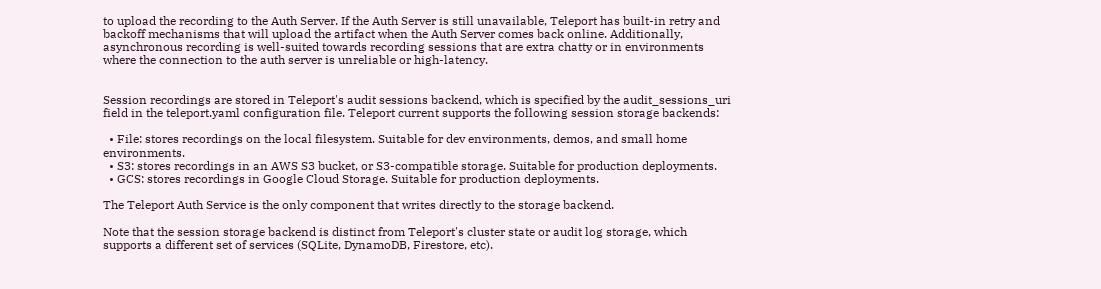to upload the recording to the Auth Server. If the Auth Server is still unavailable, Teleport has built-in retry and backoff mechanisms that will upload the artifact when the Auth Server comes back online. Additionally, asynchronous recording is well-suited towards recording sessions that are extra chatty or in environments where the connection to the auth server is unreliable or high-latency.


Session recordings are stored in Teleport's audit sessions backend, which is specified by the audit_sessions_uri field in the teleport.yaml configuration file. Teleport current supports the following session storage backends:

  • File: stores recordings on the local filesystem. Suitable for dev environments, demos, and small home environments.
  • S3: stores recordings in an AWS S3 bucket, or S3-compatible storage. Suitable for production deployments.
  • GCS: stores recordings in Google Cloud Storage. Suitable for production deployments.

The Teleport Auth Service is the only component that writes directly to the storage backend.

Note that the session storage backend is distinct from Teleport's cluster state or audit log storage, which supports a different set of services (SQLite, DynamoDB, Firestore, etc).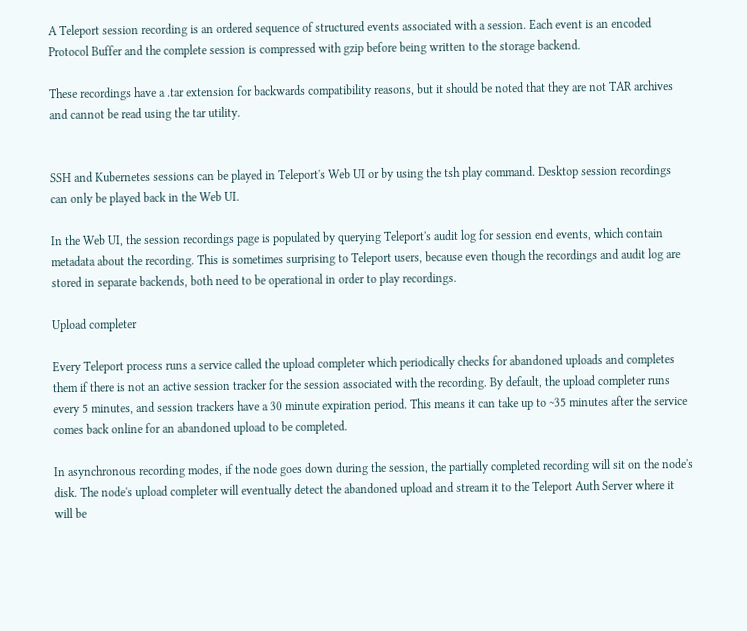A Teleport session recording is an ordered sequence of structured events associated with a session. Each event is an encoded Protocol Buffer and the complete session is compressed with gzip before being written to the storage backend.

These recordings have a .tar extension for backwards compatibility reasons, but it should be noted that they are not TAR archives and cannot be read using the tar utility.


SSH and Kubernetes sessions can be played in Teleport's Web UI or by using the tsh play command. Desktop session recordings can only be played back in the Web UI.

In the Web UI, the session recordings page is populated by querying Teleport's audit log for session end events, which contain metadata about the recording. This is sometimes surprising to Teleport users, because even though the recordings and audit log are stored in separate backends, both need to be operational in order to play recordings.

Upload completer

Every Teleport process runs a service called the upload completer which periodically checks for abandoned uploads and completes them if there is not an active session tracker for the session associated with the recording. By default, the upload completer runs every 5 minutes, and session trackers have a 30 minute expiration period. This means it can take up to ~35 minutes after the service comes back online for an abandoned upload to be completed.

In asynchronous recording modes, if the node goes down during the session, the partially completed recording will sit on the node's disk. The node's upload completer will eventually detect the abandoned upload and stream it to the Teleport Auth Server where it will be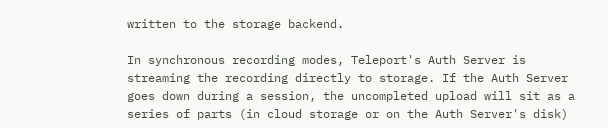written to the storage backend.

In synchronous recording modes, Teleport's Auth Server is streaming the recording directly to storage. If the Auth Server goes down during a session, the uncompleted upload will sit as a series of parts (in cloud storage or on the Auth Server's disk)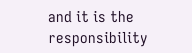and it is the responsibility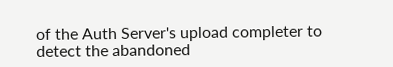of the Auth Server's upload completer to detect the abandoned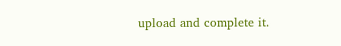upload and complete it.